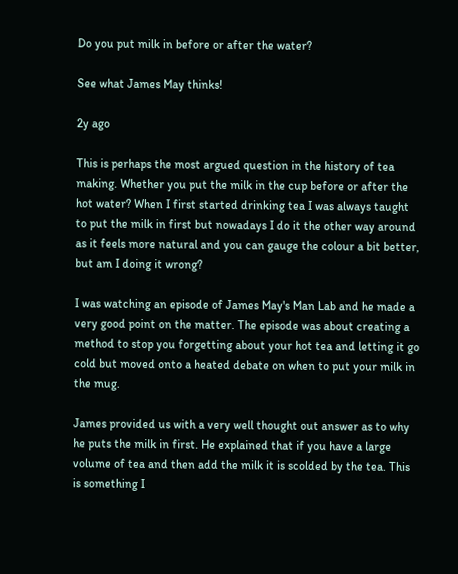Do you put milk in before or after the water?

See what James May thinks!

2y ago

This is perhaps the most argued question in the history of tea making. Whether you put the milk in the cup before or after the hot water? When I first started drinking tea I was always taught to put the milk in first but nowadays I do it the other way around as it feels more natural and you can gauge the colour a bit better, but am I doing it wrong?

I was watching an episode of James May's Man Lab and he made a very good point on the matter. The episode was about creating a method to stop you forgetting about your hot tea and letting it go cold but moved onto a heated debate on when to put your milk in the mug.

James provided us with a very well thought out answer as to why he puts the milk in first. He explained that if you have a large volume of tea and then add the milk it is scolded by the tea. This is something I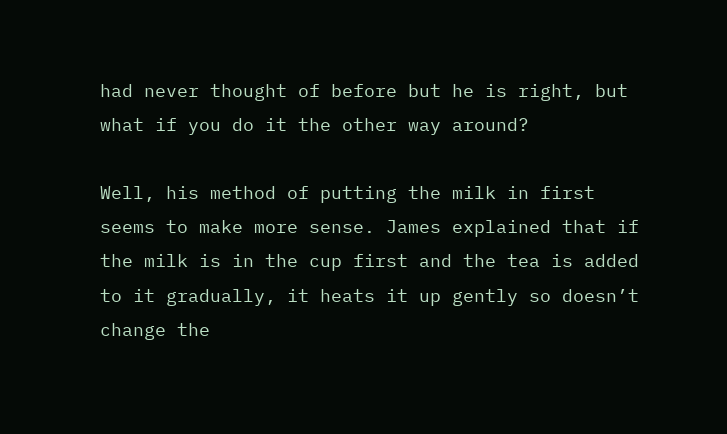had never thought of before but he is right, but what if you do it the other way around?

Well, his method of putting the milk in first seems to make more sense. James explained that if the milk is in the cup first and the tea is added to it gradually, it heats it up gently so doesn’t change the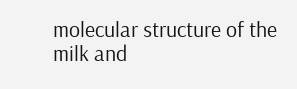molecular structure of the milk and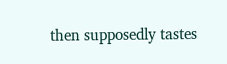then supposedly tastes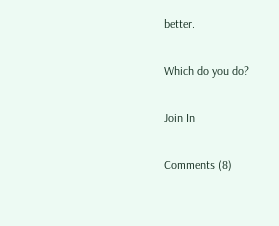better.

Which do you do?

Join In

Comments (8)